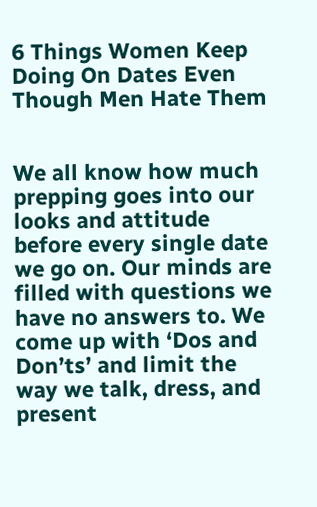6 Things Women Keep Doing On Dates Even Though Men Hate Them


We all know how much prepping goes into our looks and attitude before every single date we go on. Our minds are filled with questions we have no answers to. We come up with ‘Dos and Don’ts’ and limit the way we talk, dress, and present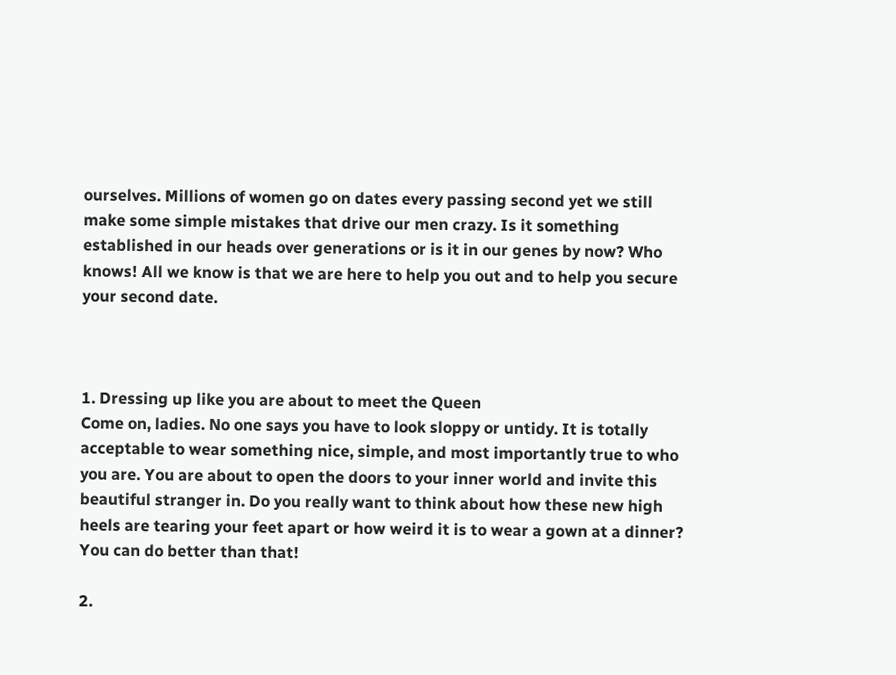ourselves. Millions of women go on dates every passing second yet we still make some simple mistakes that drive our men crazy. Is it something established in our heads over generations or is it in our genes by now? Who knows! All we know is that we are here to help you out and to help you secure your second date.



1. Dressing up like you are about to meet the Queen
Come on, ladies. No one says you have to look sloppy or untidy. It is totally acceptable to wear something nice, simple, and most importantly true to who you are. You are about to open the doors to your inner world and invite this beautiful stranger in. Do you really want to think about how these new high heels are tearing your feet apart or how weird it is to wear a gown at a dinner? You can do better than that!

2.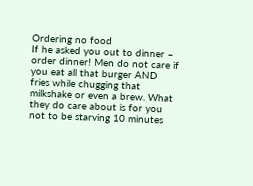Ordering no food
If he asked you out to dinner – order dinner! Men do not care if you eat all that burger AND fries while chugging that milkshake or even a brew. What they do care about is for you not to be starving 10 minutes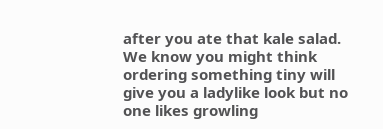after you ate that kale salad. We know you might think ordering something tiny will give you a ladylike look but no one likes growling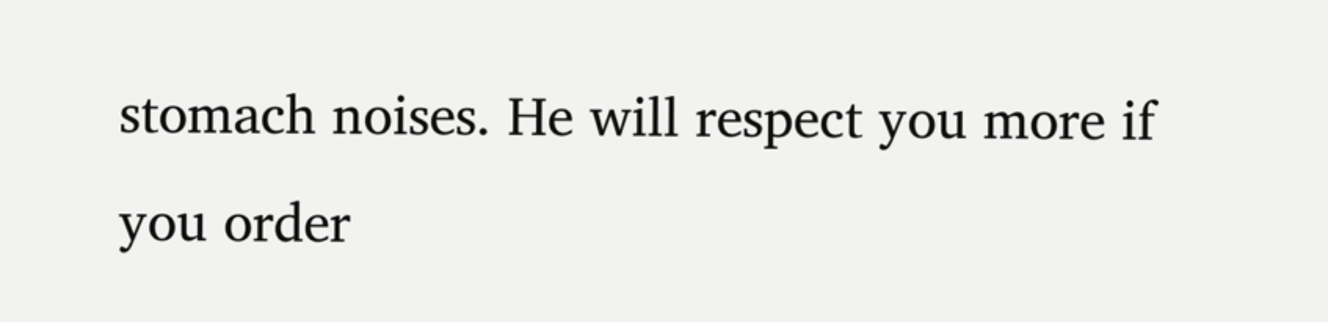stomach noises. He will respect you more if you order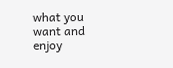what you want and enjoy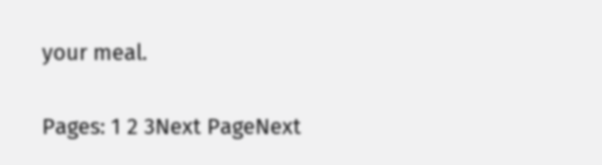your meal.

Pages: 1 2 3Next PageNext